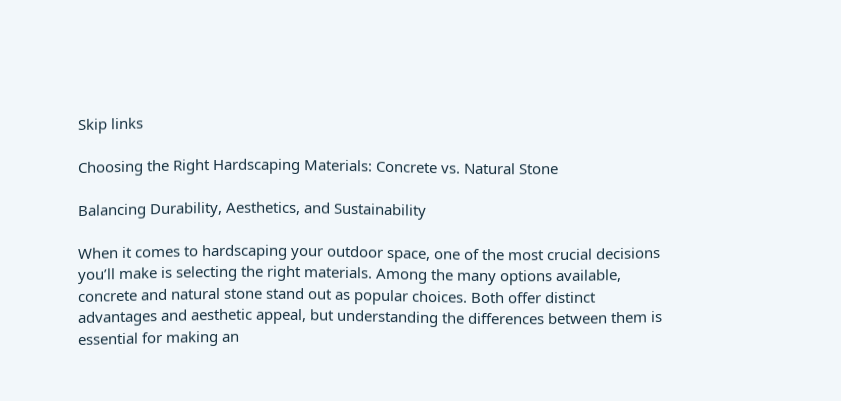Skip links

Choosing the Right Hardscaping Materials: Concrete vs. Natural Stone

Balancing Durability, Aesthetics, and Sustainability

When it comes to hardscaping your outdoor space, one of the most crucial decisions you’ll make is selecting the right materials. Among the many options available, concrete and natural stone stand out as popular choices. Both offer distinct advantages and aesthetic appeal, but understanding the differences between them is essential for making an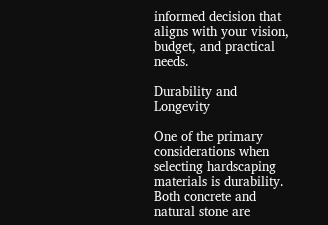informed decision that aligns with your vision, budget, and practical needs.

Durability and Longevity

One of the primary considerations when selecting hardscaping materials is durability. Both concrete and natural stone are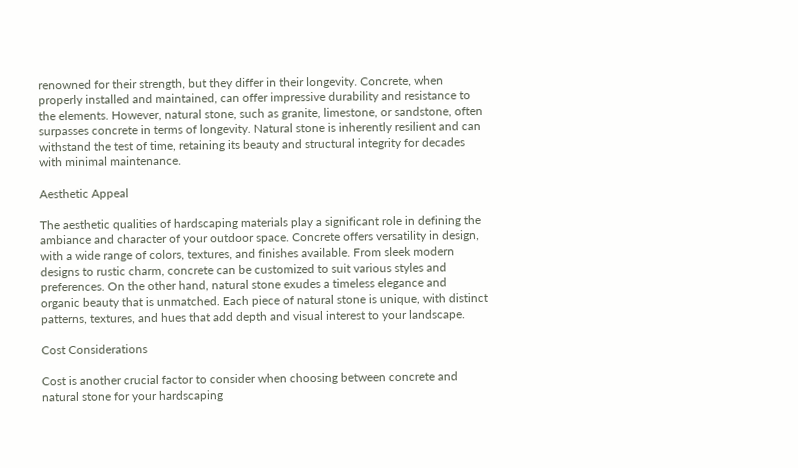renowned for their strength, but they differ in their longevity. Concrete, when properly installed and maintained, can offer impressive durability and resistance to the elements. However, natural stone, such as granite, limestone, or sandstone, often surpasses concrete in terms of longevity. Natural stone is inherently resilient and can withstand the test of time, retaining its beauty and structural integrity for decades with minimal maintenance.

Aesthetic Appeal

The aesthetic qualities of hardscaping materials play a significant role in defining the ambiance and character of your outdoor space. Concrete offers versatility in design, with a wide range of colors, textures, and finishes available. From sleek modern designs to rustic charm, concrete can be customized to suit various styles and preferences. On the other hand, natural stone exudes a timeless elegance and organic beauty that is unmatched. Each piece of natural stone is unique, with distinct patterns, textures, and hues that add depth and visual interest to your landscape.

Cost Considerations

Cost is another crucial factor to consider when choosing between concrete and natural stone for your hardscaping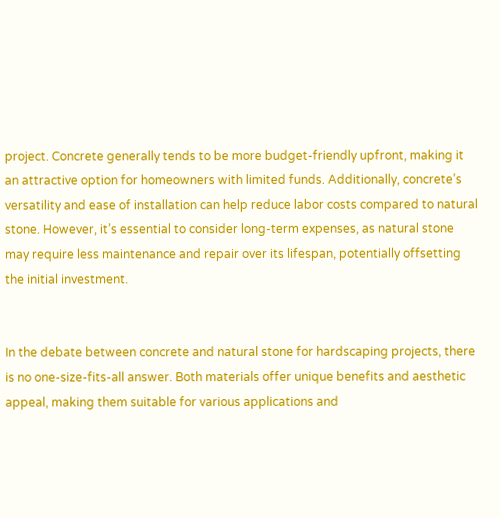project. Concrete generally tends to be more budget-friendly upfront, making it an attractive option for homeowners with limited funds. Additionally, concrete’s versatility and ease of installation can help reduce labor costs compared to natural stone. However, it’s essential to consider long-term expenses, as natural stone may require less maintenance and repair over its lifespan, potentially offsetting the initial investment.


In the debate between concrete and natural stone for hardscaping projects, there is no one-size-fits-all answer. Both materials offer unique benefits and aesthetic appeal, making them suitable for various applications and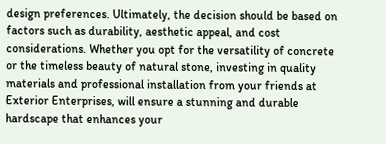design preferences. Ultimately, the decision should be based on factors such as durability, aesthetic appeal, and cost considerations. Whether you opt for the versatility of concrete or the timeless beauty of natural stone, investing in quality materials and professional installation from your friends at Exterior Enterprises, will ensure a stunning and durable hardscape that enhances your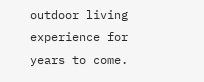outdoor living experience for years to come.